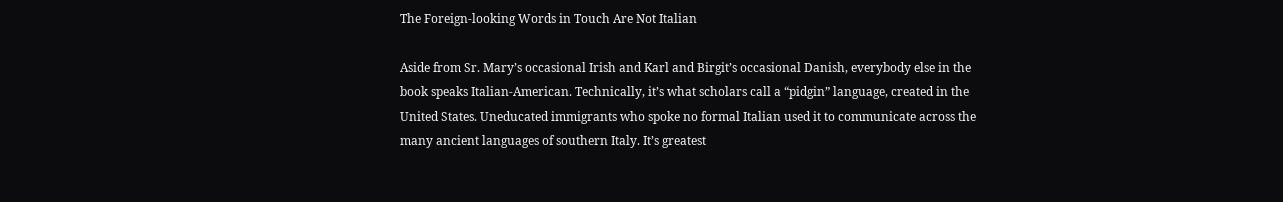The Foreign-looking Words in Touch Are Not Italian

Aside from Sr. Mary’s occasional Irish and Karl and Birgit’s occasional Danish, everybody else in the book speaks Italian-American. Technically, it’s what scholars call a “pidgin” language, created in the United States. Uneducated immigrants who spoke no formal Italian used it to communicate across the many ancient languages of southern Italy. It’s greatest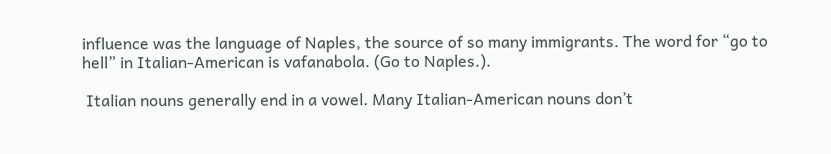influence was the language of Naples, the source of so many immigrants. The word for “go to hell” in Italian-American is vafanabola. (Go to Naples.).

 Italian nouns generally end in a vowel. Many Italian-American nouns don’t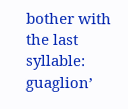bother with the last syllable: guaglion’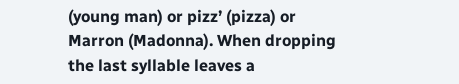(young man) or pizz’ (pizza) or Marron (Madonna). When dropping the last syllable leaves a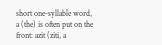short one-syllable word, a (the) is often put on the front: azit (ziti, a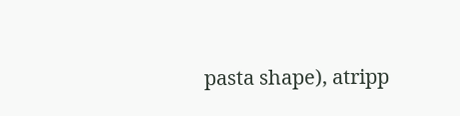pasta shape), atripp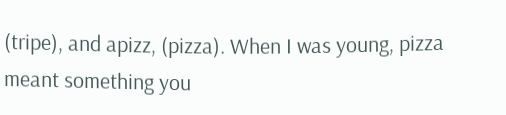(tripe), and apizz, (pizza). When I was young, pizza meant something you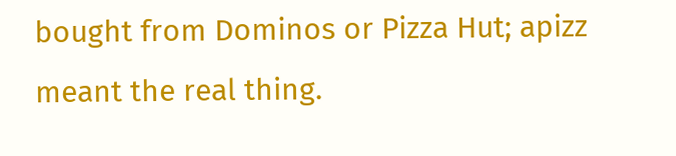bought from Dominos or Pizza Hut; apizz meant the real thing.